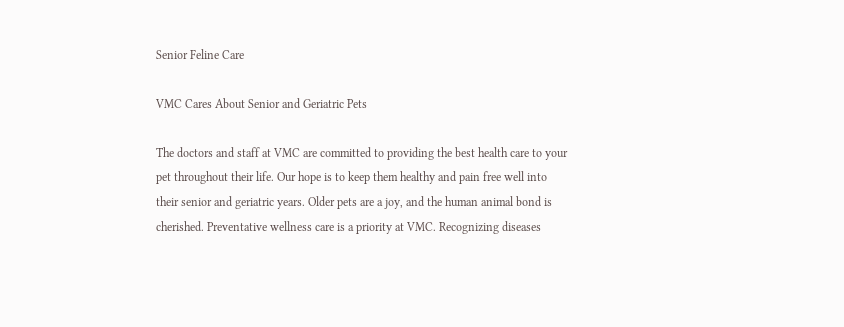Senior Feline Care

VMC Cares About Senior and Geriatric Pets

The doctors and staff at VMC are committed to providing the best health care to your pet throughout their life. Our hope is to keep them healthy and pain free well into their senior and geriatric years. Older pets are a joy, and the human animal bond is cherished. Preventative wellness care is a priority at VMC. Recognizing diseases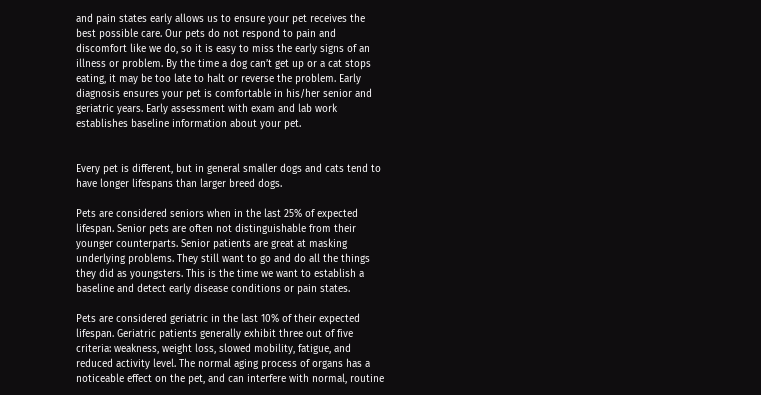and pain states early allows us to ensure your pet receives the best possible care. Our pets do not respond to pain and discomfort like we do, so it is easy to miss the early signs of an illness or problem. By the time a dog can’t get up or a cat stops eating, it may be too late to halt or reverse the problem. Early diagnosis ensures your pet is comfortable in his/her senior and geriatric years. Early assessment with exam and lab work establishes baseline information about your pet.


Every pet is different, but in general smaller dogs and cats tend to have longer lifespans than larger breed dogs.

Pets are considered seniors when in the last 25% of expected lifespan. Senior pets are often not distinguishable from their younger counterparts. Senior patients are great at masking underlying problems. They still want to go and do all the things they did as youngsters. This is the time we want to establish a baseline and detect early disease conditions or pain states.

Pets are considered geriatric in the last 10% of their expected lifespan. Geriatric patients generally exhibit three out of five criteria: weakness, weight loss, slowed mobility, fatigue, and reduced activity level. The normal aging process of organs has a noticeable effect on the pet, and can interfere with normal, routine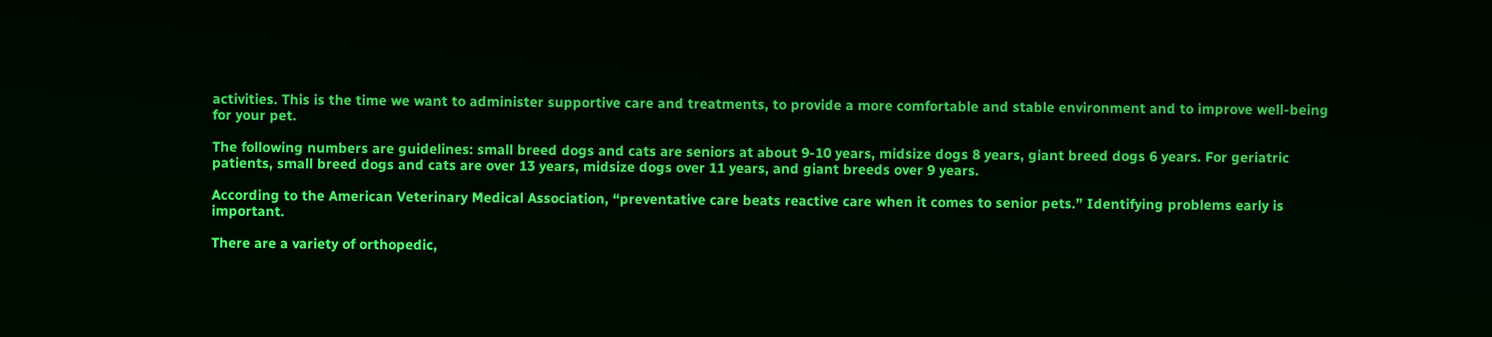activities. This is the time we want to administer supportive care and treatments, to provide a more comfortable and stable environment and to improve well-being for your pet.

The following numbers are guidelines: small breed dogs and cats are seniors at about 9-10 years, midsize dogs 8 years, giant breed dogs 6 years. For geriatric patients, small breed dogs and cats are over 13 years, midsize dogs over 11 years, and giant breeds over 9 years.

According to the American Veterinary Medical Association, “preventative care beats reactive care when it comes to senior pets.” Identifying problems early is important.

There are a variety of orthopedic,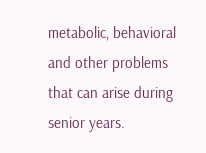metabolic, behavioral and other problems that can arise during senior years.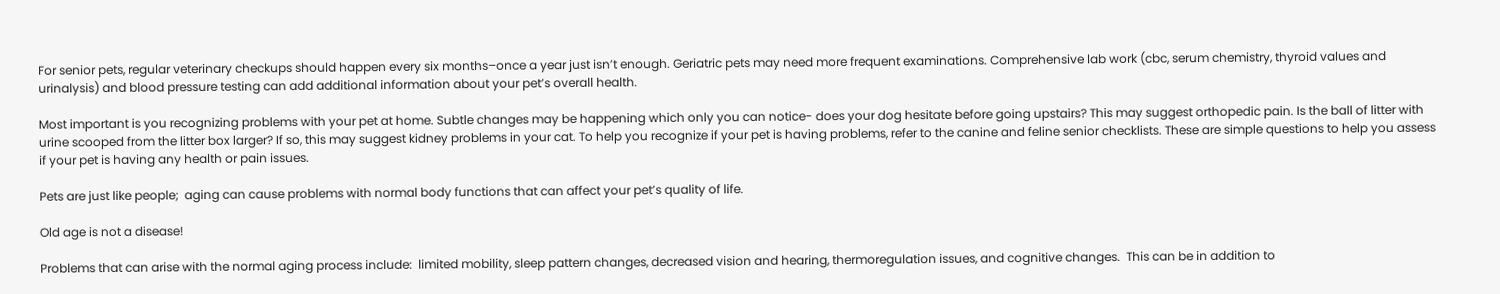For senior pets, regular veterinary checkups should happen every six months–once a year just isn’t enough. Geriatric pets may need more frequent examinations. Comprehensive lab work (cbc, serum chemistry, thyroid values and urinalysis) and blood pressure testing can add additional information about your pet’s overall health.

Most important is you recognizing problems with your pet at home. Subtle changes may be happening which only you can notice- does your dog hesitate before going upstairs? This may suggest orthopedic pain. Is the ball of litter with urine scooped from the litter box larger? If so, this may suggest kidney problems in your cat. To help you recognize if your pet is having problems, refer to the canine and feline senior checklists. These are simple questions to help you assess if your pet is having any health or pain issues.

Pets are just like people;  aging can cause problems with normal body functions that can affect your pet’s quality of life.

Old age is not a disease!

Problems that can arise with the normal aging process include:  limited mobility, sleep pattern changes, decreased vision and hearing, thermoregulation issues, and cognitive changes.  This can be in addition to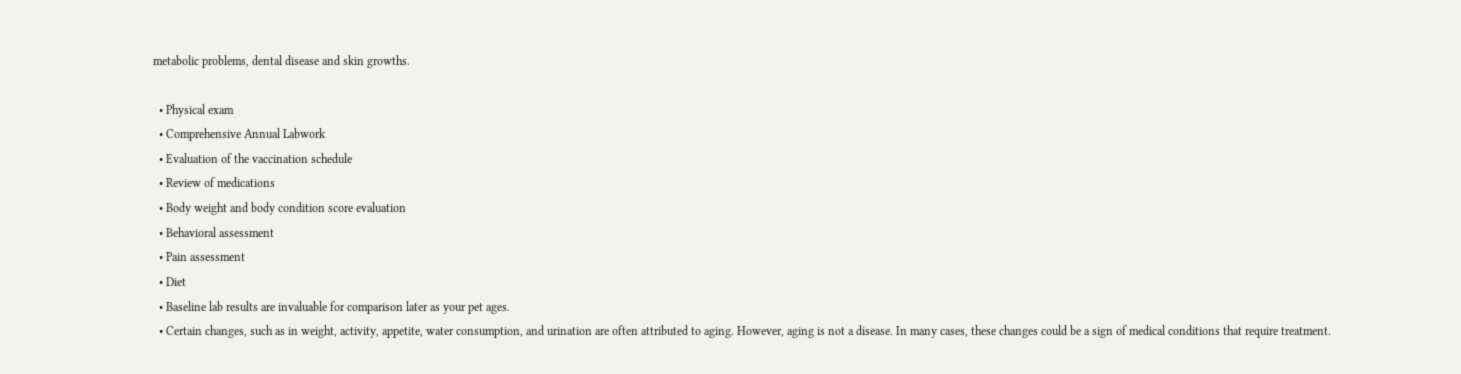metabolic problems, dental disease and skin growths.

  • Physical exam
  • Comprehensive Annual Labwork
  • Evaluation of the vaccination schedule
  • Review of medications
  • Body weight and body condition score evaluation
  • Behavioral assessment
  • Pain assessment
  • Diet
  • Baseline lab results are invaluable for comparison later as your pet ages.
  • Certain changes, such as in weight, activity, appetite, water consumption, and urination are often attributed to aging. However, aging is not a disease. In many cases, these changes could be a sign of medical conditions that require treatment.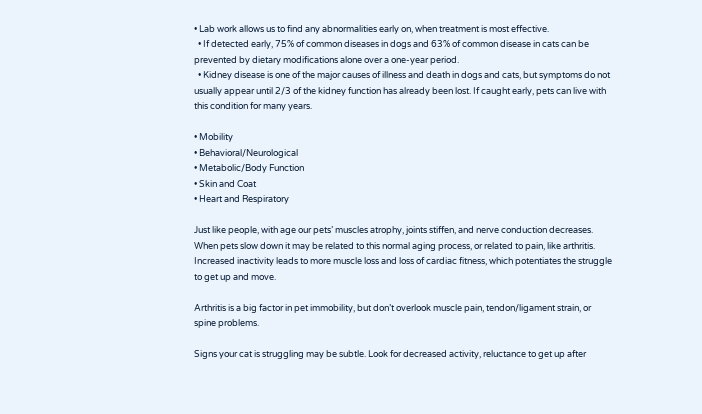• Lab work allows us to find any abnormalities early on, when treatment is most effective.
  • If detected early, 75% of common diseases in dogs and 63% of common disease in cats can be prevented by dietary modifications alone over a one-year period.
  • Kidney disease is one of the major causes of illness and death in dogs and cats, but symptoms do not usually appear until 2/3 of the kidney function has already been lost. If caught early, pets can live with this condition for many years.

• Mobility
• Behavioral/Neurological
• Metabolic/Body Function
• Skin and Coat
• Heart and Respiratory

Just like people, with age our pets’ muscles atrophy, joints stiffen, and nerve conduction decreases. When pets slow down it may be related to this normal aging process, or related to pain, like arthritis. Increased inactivity leads to more muscle loss and loss of cardiac fitness, which potentiates the struggle to get up and move.

Arthritis is a big factor in pet immobility, but don’t overlook muscle pain, tendon/ligament strain, or spine problems.

Signs your cat is struggling may be subtle. Look for decreased activity, reluctance to get up after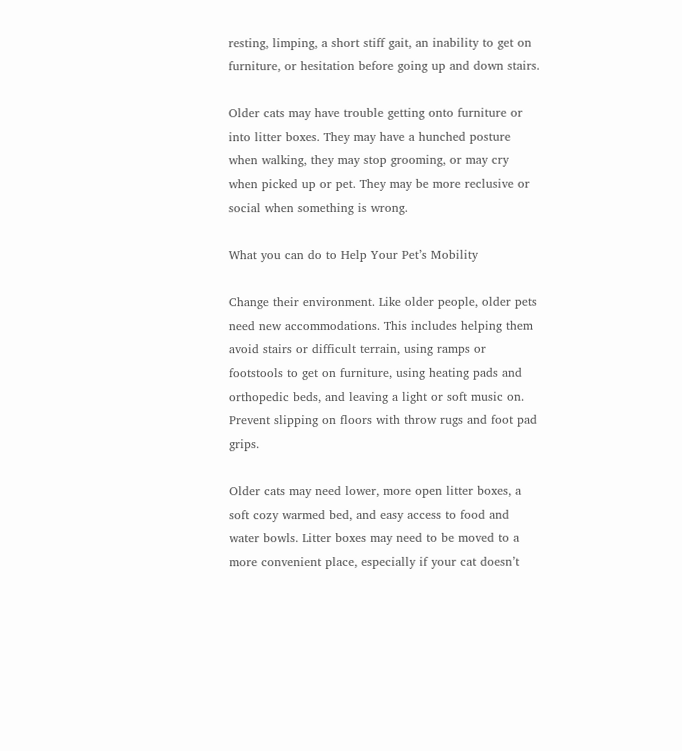resting, limping, a short stiff gait, an inability to get on furniture, or hesitation before going up and down stairs.

Older cats may have trouble getting onto furniture or into litter boxes. They may have a hunched posture when walking, they may stop grooming, or may cry when picked up or pet. They may be more reclusive or social when something is wrong.

What you can do to Help Your Pet’s Mobility

Change their environment. Like older people, older pets need new accommodations. This includes helping them avoid stairs or difficult terrain, using ramps or footstools to get on furniture, using heating pads and orthopedic beds, and leaving a light or soft music on. Prevent slipping on floors with throw rugs and foot pad grips.

Older cats may need lower, more open litter boxes, a soft cozy warmed bed, and easy access to food and water bowls. Litter boxes may need to be moved to a more convenient place, especially if your cat doesn’t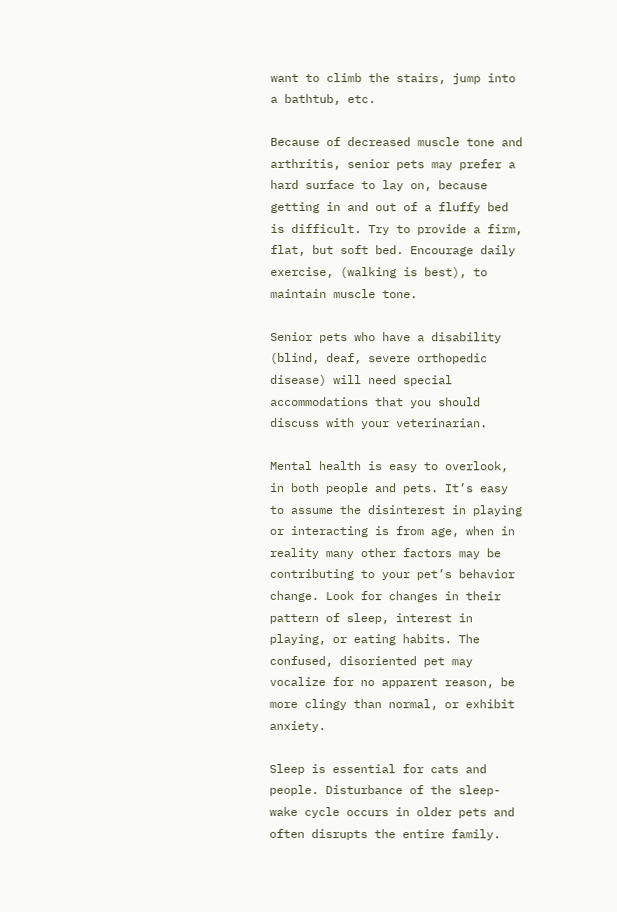want to climb the stairs, jump into a bathtub, etc.

Because of decreased muscle tone and arthritis, senior pets may prefer a hard surface to lay on, because getting in and out of a fluffy bed is difficult. Try to provide a firm, flat, but soft bed. Encourage daily exercise, (walking is best), to maintain muscle tone.

Senior pets who have a disability (blind, deaf, severe orthopedic disease) will need special accommodations that you should discuss with your veterinarian.

Mental health is easy to overlook, in both people and pets. It’s easy to assume the disinterest in playing or interacting is from age, when in reality many other factors may be contributing to your pet’s behavior change. Look for changes in their pattern of sleep, interest in playing, or eating habits. The confused, disoriented pet may vocalize for no apparent reason, be more clingy than normal, or exhibit anxiety.

Sleep is essential for cats and people. Disturbance of the sleep-wake cycle occurs in older pets and often disrupts the entire family.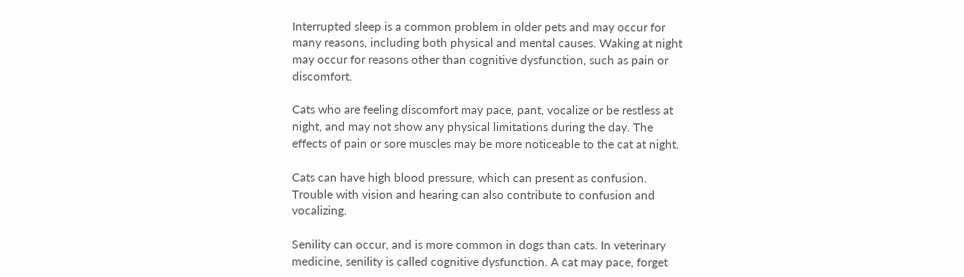Interrupted sleep is a common problem in older pets and may occur for many reasons, including both physical and mental causes. Waking at night may occur for reasons other than cognitive dysfunction, such as pain or discomfort.

Cats who are feeling discomfort may pace, pant, vocalize or be restless at night, and may not show any physical limitations during the day. The effects of pain or sore muscles may be more noticeable to the cat at night.

Cats can have high blood pressure, which can present as confusion. Trouble with vision and hearing can also contribute to confusion and vocalizing.

Senility can occur, and is more common in dogs than cats. In veterinary medicine, senility is called cognitive dysfunction. A cat may pace, forget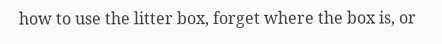how to use the litter box, forget where the box is, or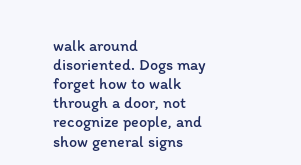walk around disoriented. Dogs may forget how to walk through a door, not recognize people, and show general signs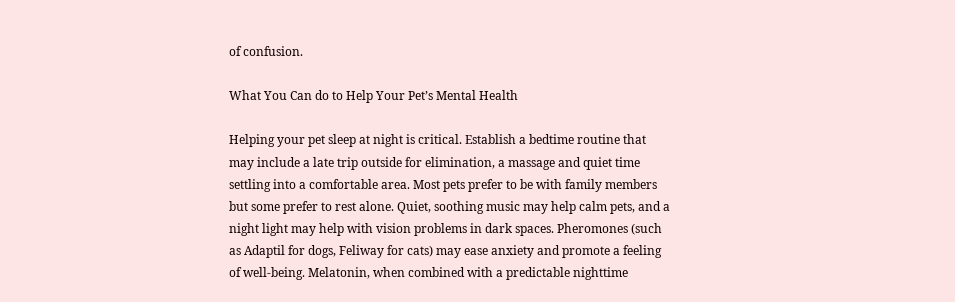of confusion.

What You Can do to Help Your Pet’s Mental Health

Helping your pet sleep at night is critical. Establish a bedtime routine that may include a late trip outside for elimination, a massage and quiet time settling into a comfortable area. Most pets prefer to be with family members but some prefer to rest alone. Quiet, soothing music may help calm pets, and a night light may help with vision problems in dark spaces. Pheromones (such as Adaptil for dogs, Feliway for cats) may ease anxiety and promote a feeling of well-being. Melatonin, when combined with a predictable nighttime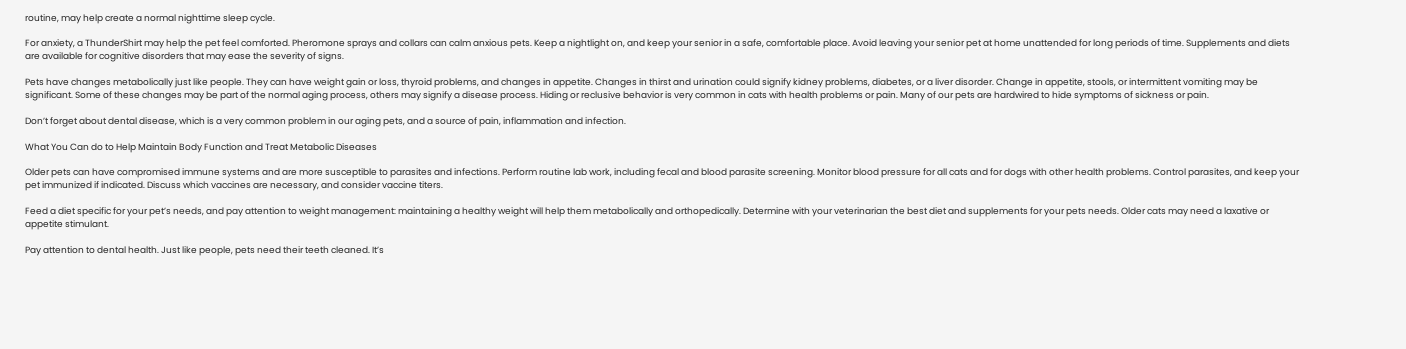routine, may help create a normal nighttime sleep cycle.

For anxiety, a ThunderShirt may help the pet feel comforted. Pheromone sprays and collars can calm anxious pets. Keep a nightlight on, and keep your senior in a safe, comfortable place. Avoid leaving your senior pet at home unattended for long periods of time. Supplements and diets are available for cognitive disorders that may ease the severity of signs.

Pets have changes metabolically just like people. They can have weight gain or loss, thyroid problems, and changes in appetite. Changes in thirst and urination could signify kidney problems, diabetes, or a liver disorder. Change in appetite, stools, or intermittent vomiting may be significant. Some of these changes may be part of the normal aging process, others may signify a disease process. Hiding or reclusive behavior is very common in cats with health problems or pain. Many of our pets are hardwired to hide symptoms of sickness or pain.

Don’t forget about dental disease, which is a very common problem in our aging pets, and a source of pain, inflammation and infection.

What You Can do to Help Maintain Body Function and Treat Metabolic Diseases

Older pets can have compromised immune systems and are more susceptible to parasites and infections. Perform routine lab work, including fecal and blood parasite screening. Monitor blood pressure for all cats and for dogs with other health problems. Control parasites, and keep your pet immunized if indicated. Discuss which vaccines are necessary, and consider vaccine titers.

Feed a diet specific for your pet’s needs, and pay attention to weight management: maintaining a healthy weight will help them metabolically and orthopedically. Determine with your veterinarian the best diet and supplements for your pets needs. Older cats may need a laxative or appetite stimulant.

Pay attention to dental health. Just like people, pets need their teeth cleaned. It’s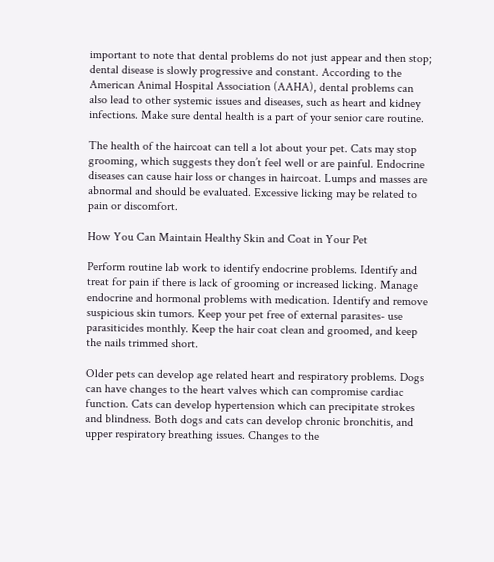important to note that dental problems do not just appear and then stop; dental disease is slowly progressive and constant. According to the American Animal Hospital Association (AAHA), dental problems can also lead to other systemic issues and diseases, such as heart and kidney infections. Make sure dental health is a part of your senior care routine.

The health of the haircoat can tell a lot about your pet. Cats may stop grooming, which suggests they don’t feel well or are painful. Endocrine diseases can cause hair loss or changes in haircoat. Lumps and masses are abnormal and should be evaluated. Excessive licking may be related to pain or discomfort.

How You Can Maintain Healthy Skin and Coat in Your Pet

Perform routine lab work to identify endocrine problems. Identify and treat for pain if there is lack of grooming or increased licking. Manage endocrine and hormonal problems with medication. Identify and remove suspicious skin tumors. Keep your pet free of external parasites- use parasiticides monthly. Keep the hair coat clean and groomed, and keep the nails trimmed short.

Older pets can develop age related heart and respiratory problems. Dogs can have changes to the heart valves which can compromise cardiac function. Cats can develop hypertension which can precipitate strokes and blindness. Both dogs and cats can develop chronic bronchitis, and upper respiratory breathing issues. Changes to the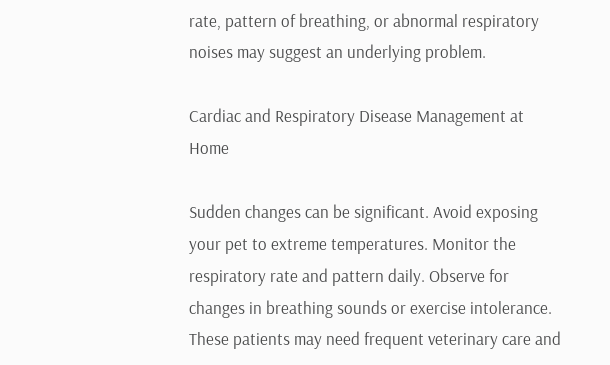rate, pattern of breathing, or abnormal respiratory noises may suggest an underlying problem.

Cardiac and Respiratory Disease Management at Home

Sudden changes can be significant. Avoid exposing your pet to extreme temperatures. Monitor the respiratory rate and pattern daily. Observe for changes in breathing sounds or exercise intolerance. These patients may need frequent veterinary care and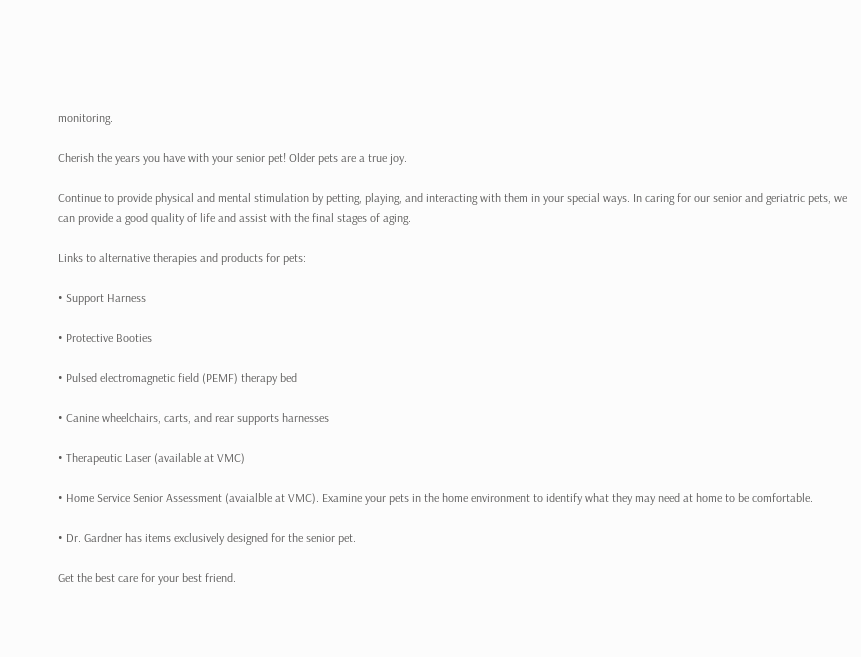monitoring.

Cherish the years you have with your senior pet! Older pets are a true joy.

Continue to provide physical and mental stimulation by petting, playing, and interacting with them in your special ways. In caring for our senior and geriatric pets, we can provide a good quality of life and assist with the final stages of aging.

Links to alternative therapies and products for pets:

• Support Harness

• Protective Booties

• Pulsed electromagnetic field (PEMF) therapy bed

• Canine wheelchairs, carts, and rear supports harnesses

• Therapeutic Laser (available at VMC)

• Home Service Senior Assessment (avaialble at VMC). Examine your pets in the home environment to identify what they may need at home to be comfortable.

• Dr. Gardner has items exclusively designed for the senior pet.

Get the best care for your best friend.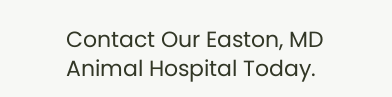Contact Our Easton, MD Animal Hospital Today.